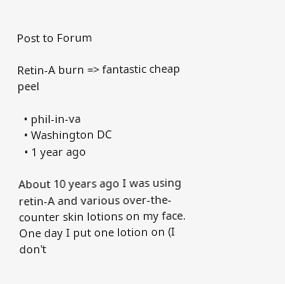Post to Forum

Retin-A burn => fantastic cheap peel

  • phil-in-va
  • Washington DC
  • 1 year ago

About 10 years ago I was using retin-A and various over-the-counter skin lotions on my face. One day I put one lotion on (I don't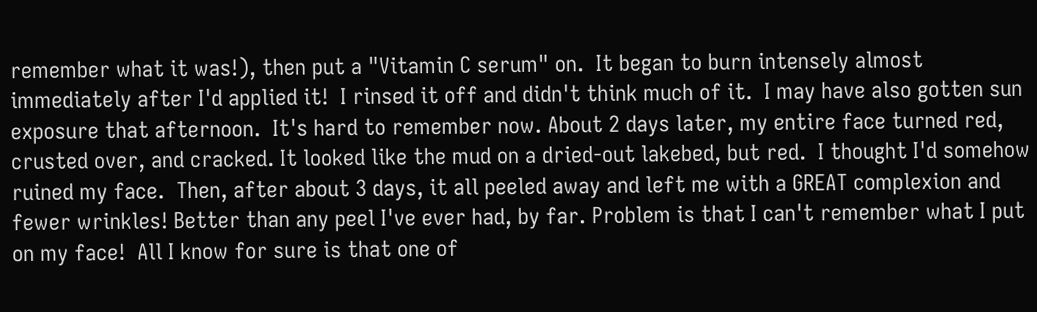remember what it was!), then put a "Vitamin C serum" on.  It began to burn intensely almost immediately after I'd applied it!  I rinsed it off and didn't think much of it.  I may have also gotten sun exposure that afternoon.  It's hard to remember now. About 2 days later, my entire face turned red, crusted over, and cracked. It looked like the mud on a dried-out lakebed, but red.  I thought I'd somehow ruined my face.  Then, after about 3 days, it all peeled away and left me with a GREAT complexion and fewer wrinkles! Better than any peel I've ever had, by far. Problem is that I can't remember what I put on my face!  All I know for sure is that one of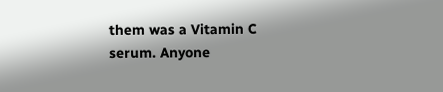them was a Vitamin C serum. Anyone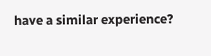have a similar experience?